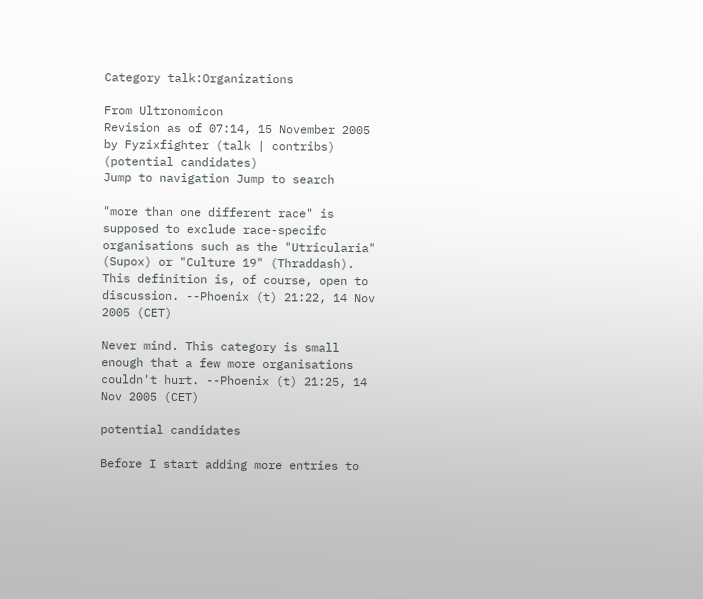Category talk:Organizations

From Ultronomicon
Revision as of 07:14, 15 November 2005 by Fyzixfighter (talk | contribs) (potential candidates)
Jump to navigation Jump to search

"more than one different race" is supposed to exclude race-specifc organisations such as the "Utricularia" (Supox) or "Culture 19" (Thraddash). This definition is, of course, open to discussion. --Phoenix (t) 21:22, 14 Nov 2005 (CET)

Never mind. This category is small enough that a few more organisations couldn't hurt. --Phoenix (t) 21:25, 14 Nov 2005 (CET)

potential candidates

Before I start adding more entries to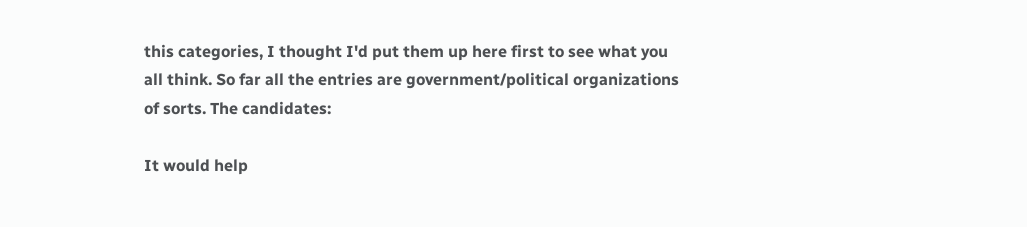this categories, I thought I'd put them up here first to see what you all think. So far all the entries are government/political organizations of sorts. The candidates:

It would help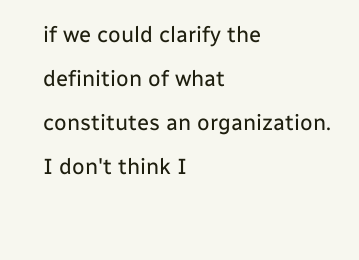if we could clarify the definition of what constitutes an organization. I don't think I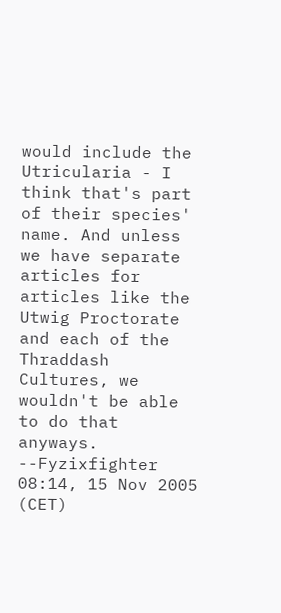would include the Utricularia - I think that's part of their species' name. And unless we have separate articles for articles like the Utwig Proctorate and each of the Thraddash Cultures, we wouldn't be able to do that anyways. --Fyzixfighter 08:14, 15 Nov 2005 (CET)